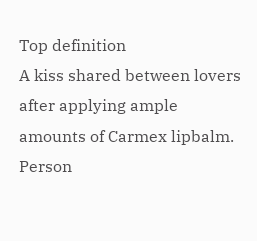Top definition
A kiss shared between lovers after applying ample amounts of Carmex lipbalm.
Person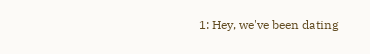1: Hey, we've been dating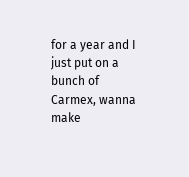for a year and I just put on a bunch of Carmex, wanna make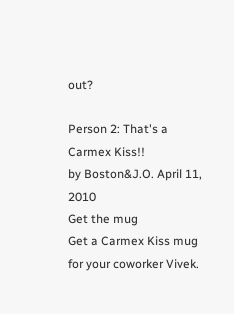out?

Person 2: That's a Carmex Kiss!!
by Boston&J.O. April 11, 2010
Get the mug
Get a Carmex Kiss mug for your coworker Vivek.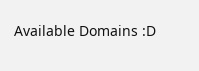Available Domains :D